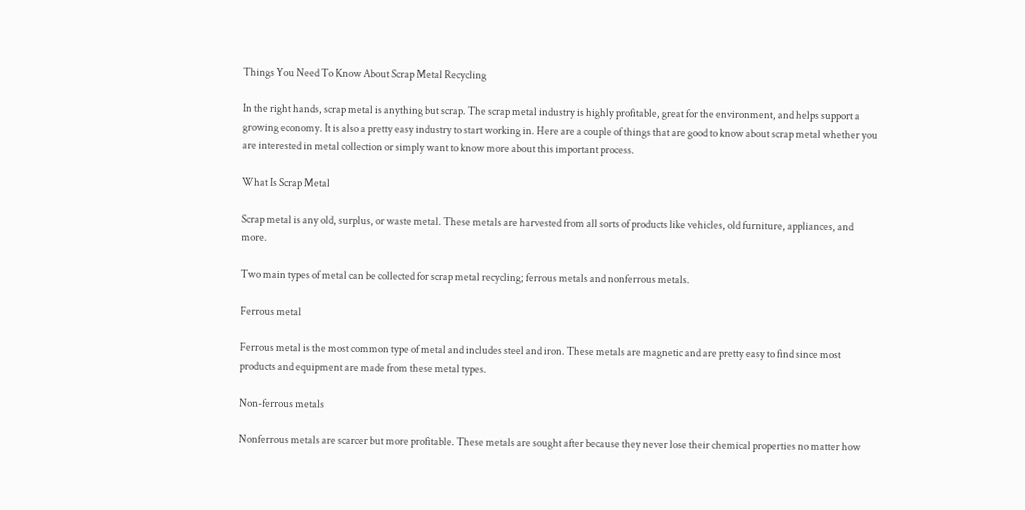Things You Need To Know About Scrap Metal Recycling

In the right hands, scrap metal is anything but scrap. The scrap metal industry is highly profitable, great for the environment, and helps support a growing economy. It is also a pretty easy industry to start working in. Here are a couple of things that are good to know about scrap metal whether you are interested in metal collection or simply want to know more about this important process.

What Is Scrap Metal

Scrap metal is any old, surplus, or waste metal. These metals are harvested from all sorts of products like vehicles, old furniture, appliances, and more.

Two main types of metal can be collected for scrap metal recycling; ferrous metals and nonferrous metals.

Ferrous metal

Ferrous metal is the most common type of metal and includes steel and iron. These metals are magnetic and are pretty easy to find since most products and equipment are made from these metal types.

Non-ferrous metals

Nonferrous metals are scarcer but more profitable. These metals are sought after because they never lose their chemical properties no matter how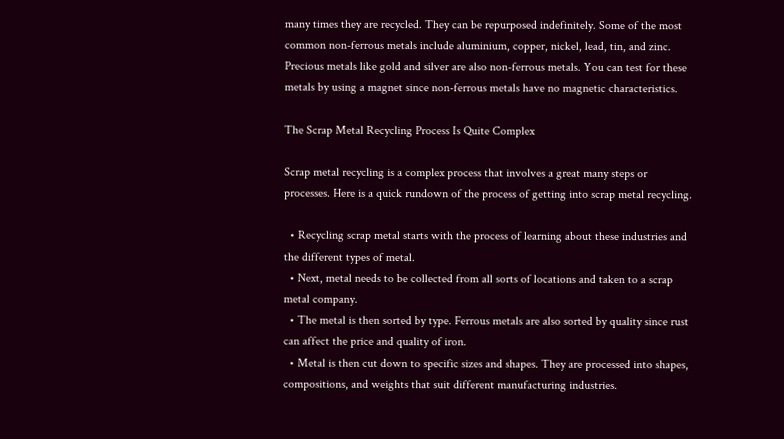many times they are recycled. They can be repurposed indefinitely. Some of the most common non-ferrous metals include aluminium, copper, nickel, lead, tin, and zinc. Precious metals like gold and silver are also non-ferrous metals. You can test for these metals by using a magnet since non-ferrous metals have no magnetic characteristics.

The Scrap Metal Recycling Process Is Quite Complex

Scrap metal recycling is a complex process that involves a great many steps or processes. Here is a quick rundown of the process of getting into scrap metal recycling.

  • Recycling scrap metal starts with the process of learning about these industries and the different types of metal.
  • Next, metal needs to be collected from all sorts of locations and taken to a scrap metal company.
  • The metal is then sorted by type. Ferrous metals are also sorted by quality since rust can affect the price and quality of iron.
  • Metal is then cut down to specific sizes and shapes. They are processed into shapes, compositions, and weights that suit different manufacturing industries.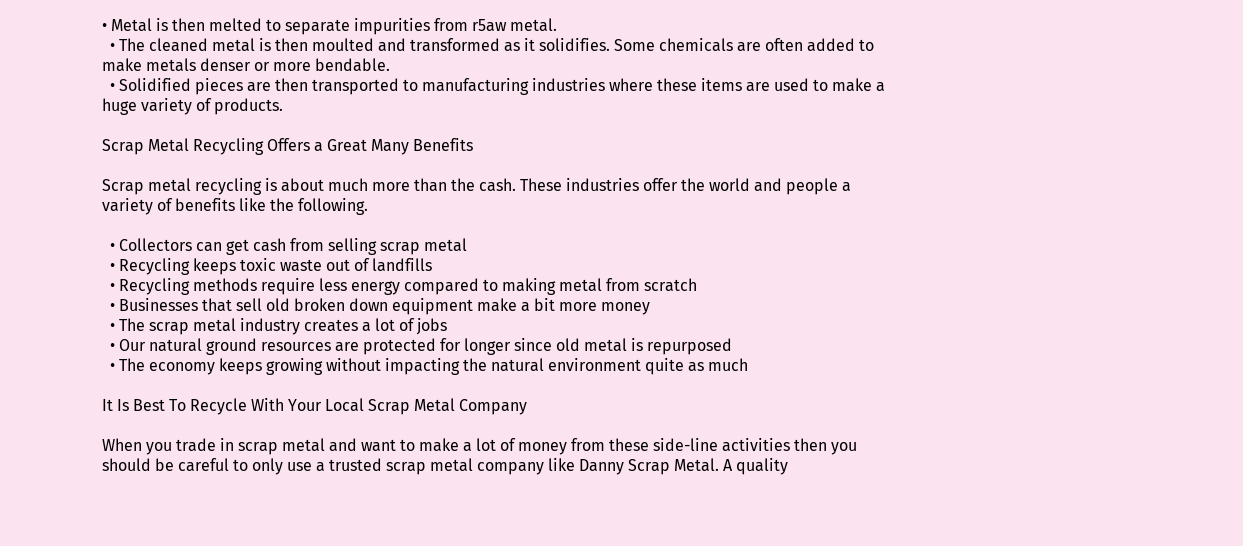• Metal is then melted to separate impurities from r5aw metal.
  • The cleaned metal is then moulted and transformed as it solidifies. Some chemicals are often added to make metals denser or more bendable.
  • Solidified pieces are then transported to manufacturing industries where these items are used to make a huge variety of products.

Scrap Metal Recycling Offers a Great Many Benefits

Scrap metal recycling is about much more than the cash. These industries offer the world and people a variety of benefits like the following.

  • Collectors can get cash from selling scrap metal
  • Recycling keeps toxic waste out of landfills
  • Recycling methods require less energy compared to making metal from scratch
  • Businesses that sell old broken down equipment make a bit more money
  • The scrap metal industry creates a lot of jobs
  • Our natural ground resources are protected for longer since old metal is repurposed
  • The economy keeps growing without impacting the natural environment quite as much

It Is Best To Recycle With Your Local Scrap Metal Company

When you trade in scrap metal and want to make a lot of money from these side-line activities then you should be careful to only use a trusted scrap metal company like Danny Scrap Metal. A quality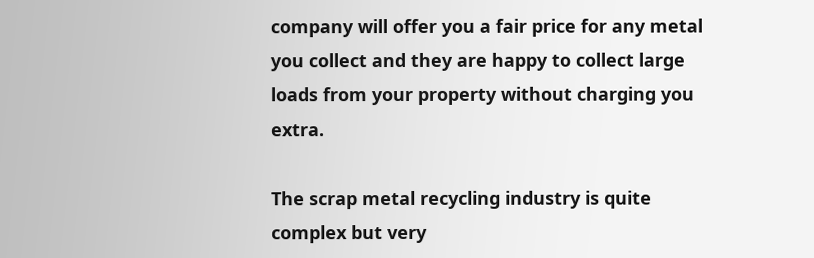company will offer you a fair price for any metal you collect and they are happy to collect large loads from your property without charging you extra.

The scrap metal recycling industry is quite complex but very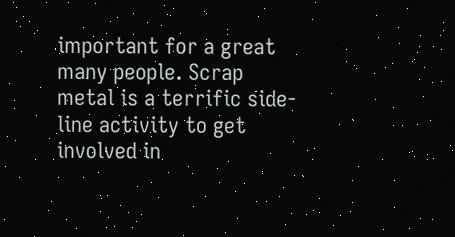important for a great many people. Scrap metal is a terrific side-line activity to get involved in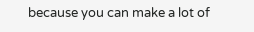because you can make a lot of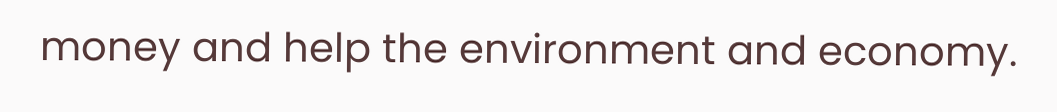money and help the environment and economy.